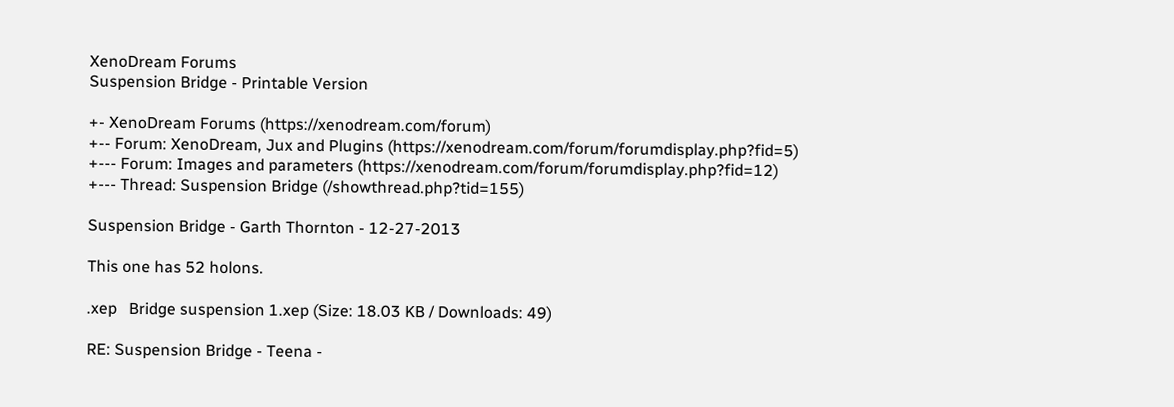XenoDream Forums
Suspension Bridge - Printable Version

+- XenoDream Forums (https://xenodream.com/forum)
+-- Forum: XenoDream, Jux and Plugins (https://xenodream.com/forum/forumdisplay.php?fid=5)
+--- Forum: Images and parameters (https://xenodream.com/forum/forumdisplay.php?fid=12)
+--- Thread: Suspension Bridge (/showthread.php?tid=155)

Suspension Bridge - Garth Thornton - 12-27-2013

This one has 52 holons.

.xep   Bridge suspension 1.xep (Size: 18.03 KB / Downloads: 49)

RE: Suspension Bridge - Teena -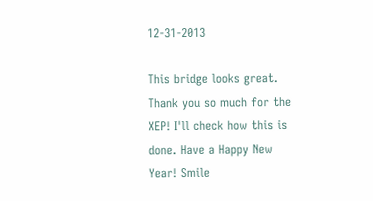12-31-2013

This bridge looks great. Thank you so much for the XEP! I'll check how this is done. Have a Happy New Year! Smile